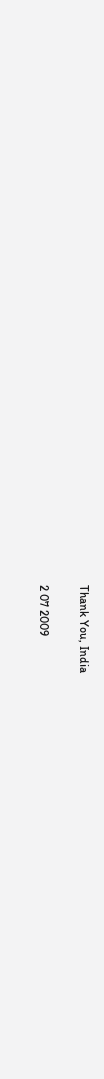Thank You, India

2 07 2009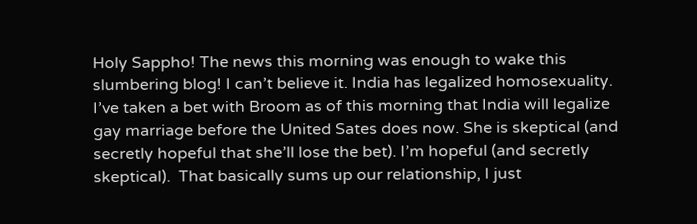Holy Sappho! The news this morning was enough to wake this slumbering blog! I can’t believe it. India has legalized homosexuality. I’ve taken a bet with Broom as of this morning that India will legalize gay marriage before the United Sates does now. She is skeptical (and secretly hopeful that she’ll lose the bet). I’m hopeful (and secretly skeptical).  That basically sums up our relationship, I just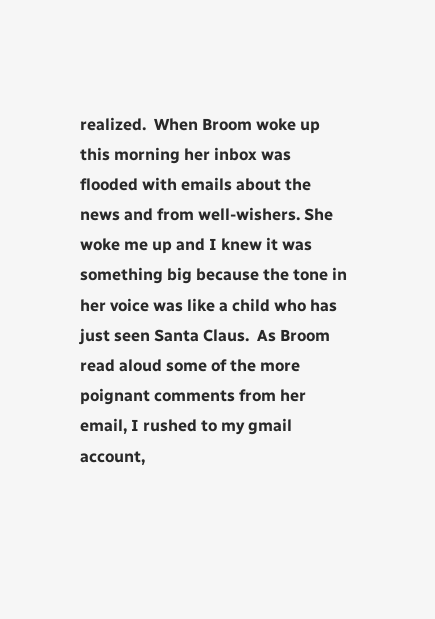realized.  When Broom woke up this morning her inbox was flooded with emails about the news and from well-wishers. She woke me up and I knew it was something big because the tone in her voice was like a child who has just seen Santa Claus.  As Broom read aloud some of the more poignant comments from her email, I rushed to my gmail account,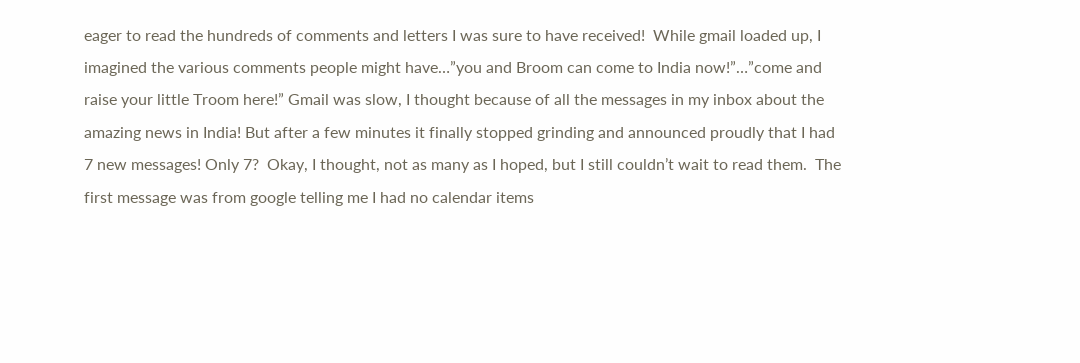eager to read the hundreds of comments and letters I was sure to have received!  While gmail loaded up, I imagined the various comments people might have…”you and Broom can come to India now!”…”come and raise your little Troom here!” Gmail was slow, I thought because of all the messages in my inbox about the amazing news in India! But after a few minutes it finally stopped grinding and announced proudly that I had 7 new messages! Only 7?  Okay, I thought, not as many as I hoped, but I still couldn’t wait to read them.  The first message was from google telling me I had no calendar items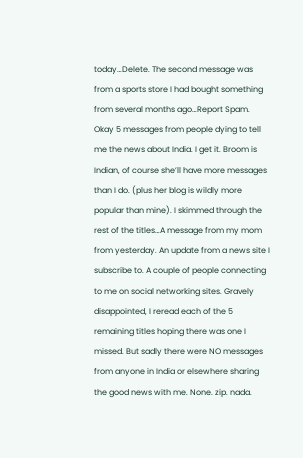today…Delete. The second message was from a sports store I had bought something from several months ago…Report Spam. Okay 5 messages from people dying to tell me the news about India. I get it. Broom is Indian, of course she’ll have more messages than I do. (plus her blog is wildly more popular than mine). I skimmed through the rest of the titles…A message from my mom from yesterday. An update from a news site I subscribe to. A couple of people connecting to me on social networking sites. Gravely disappointed, I reread each of the 5 remaining titles hoping there was one I missed. But sadly there were NO messages from anyone in India or elsewhere sharing the good news with me. None. zip. nada.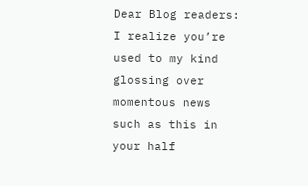Dear Blog readers:  I realize you’re used to my kind glossing over momentous news such as this in your half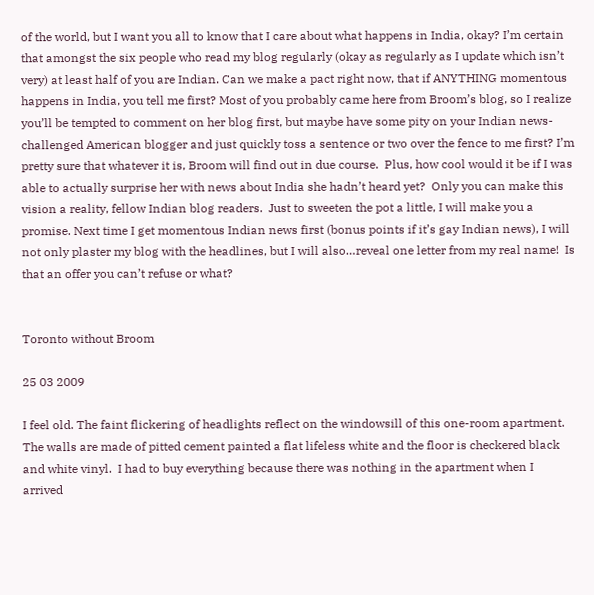of the world, but I want you all to know that I care about what happens in India, okay? I’m certain that amongst the six people who read my blog regularly (okay as regularly as I update which isn’t very) at least half of you are Indian. Can we make a pact right now, that if ANYTHING momentous happens in India, you tell me first? Most of you probably came here from Broom’s blog, so I realize you’ll be tempted to comment on her blog first, but maybe have some pity on your Indian news-challenged American blogger and just quickly toss a sentence or two over the fence to me first? I’m pretty sure that whatever it is, Broom will find out in due course.  Plus, how cool would it be if I was able to actually surprise her with news about India she hadn’t heard yet?  Only you can make this vision a reality, fellow Indian blog readers.  Just to sweeten the pot a little, I will make you a promise. Next time I get momentous Indian news first (bonus points if it’s gay Indian news), I will not only plaster my blog with the headlines, but I will also…reveal one letter from my real name!  Is that an offer you can’t refuse or what?


Toronto without Broom

25 03 2009

I feel old. The faint flickering of headlights reflect on the windowsill of this one-room apartment. The walls are made of pitted cement painted a flat lifeless white and the floor is checkered black and white vinyl.  I had to buy everything because there was nothing in the apartment when I arrived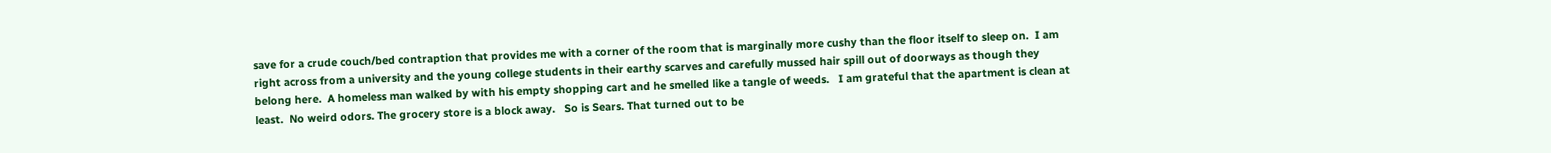save for a crude couch/bed contraption that provides me with a corner of the room that is marginally more cushy than the floor itself to sleep on.  I am right across from a university and the young college students in their earthy scarves and carefully mussed hair spill out of doorways as though they belong here.  A homeless man walked by with his empty shopping cart and he smelled like a tangle of weeds.   I am grateful that the apartment is clean at least.  No weird odors. The grocery store is a block away.   So is Sears. That turned out to be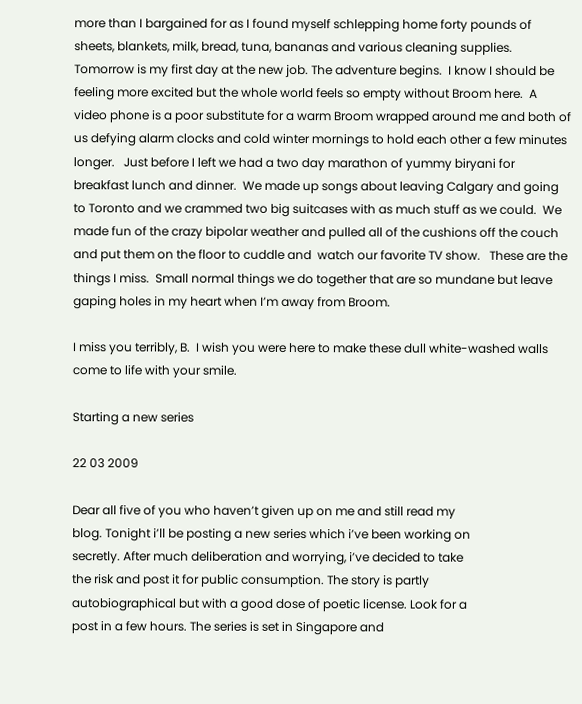more than I bargained for as I found myself schlepping home forty pounds of sheets, blankets, milk, bread, tuna, bananas and various cleaning supplies.   Tomorrow is my first day at the new job. The adventure begins.  I know I should be feeling more excited but the whole world feels so empty without Broom here.  A video phone is a poor substitute for a warm Broom wrapped around me and both of us defying alarm clocks and cold winter mornings to hold each other a few minutes longer.   Just before I left we had a two day marathon of yummy biryani for breakfast lunch and dinner.  We made up songs about leaving Calgary and going to Toronto and we crammed two big suitcases with as much stuff as we could.  We made fun of the crazy bipolar weather and pulled all of the cushions off the couch and put them on the floor to cuddle and  watch our favorite TV show.   These are the things I miss.  Small normal things we do together that are so mundane but leave gaping holes in my heart when I’m away from Broom.

I miss you terribly, B.  I wish you were here to make these dull white-washed walls come to life with your smile.

Starting a new series

22 03 2009

Dear all five of you who haven’t given up on me and still read my
blog. Tonight i’ll be posting a new series which i’ve been working on
secretly. After much deliberation and worrying, i’ve decided to take
the risk and post it for public consumption. The story is partly
autobiographical but with a good dose of poetic license. Look for a
post in a few hours. The series is set in Singapore and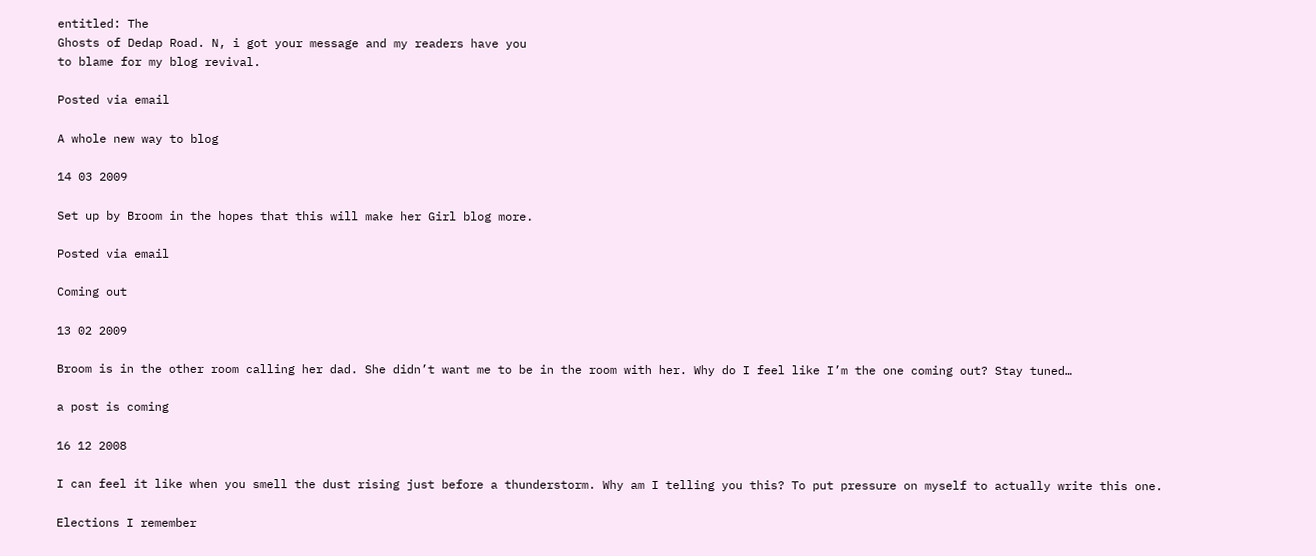entitled: The
Ghosts of Dedap Road. N, i got your message and my readers have you
to blame for my blog revival.

Posted via email

A whole new way to blog

14 03 2009

Set up by Broom in the hopes that this will make her Girl blog more.

Posted via email

Coming out

13 02 2009

Broom is in the other room calling her dad. She didn’t want me to be in the room with her. Why do I feel like I’m the one coming out? Stay tuned…

a post is coming

16 12 2008

I can feel it like when you smell the dust rising just before a thunderstorm. Why am I telling you this? To put pressure on myself to actually write this one.

Elections I remember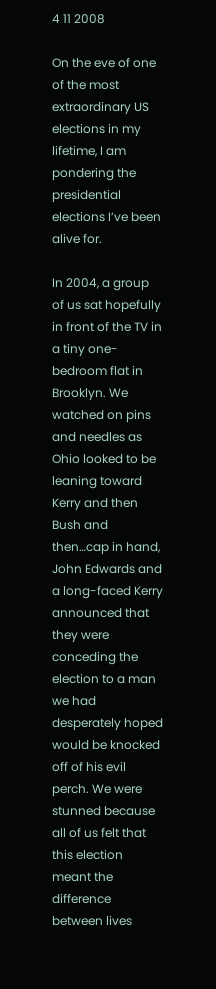4 11 2008

On the eve of one of the most extraordinary US elections in my lifetime, I am pondering the presidential elections I’ve been alive for.

In 2004, a group of us sat hopefully in front of the TV in a tiny one-bedroom flat in Brooklyn. We watched on pins and needles as Ohio looked to be leaning toward Kerry and then Bush and then…cap in hand, John Edwards and a long-faced Kerry announced that they were conceding the election to a man we had desperately hoped would be knocked off of his evil perch. We were stunned because all of us felt that this election meant the difference between lives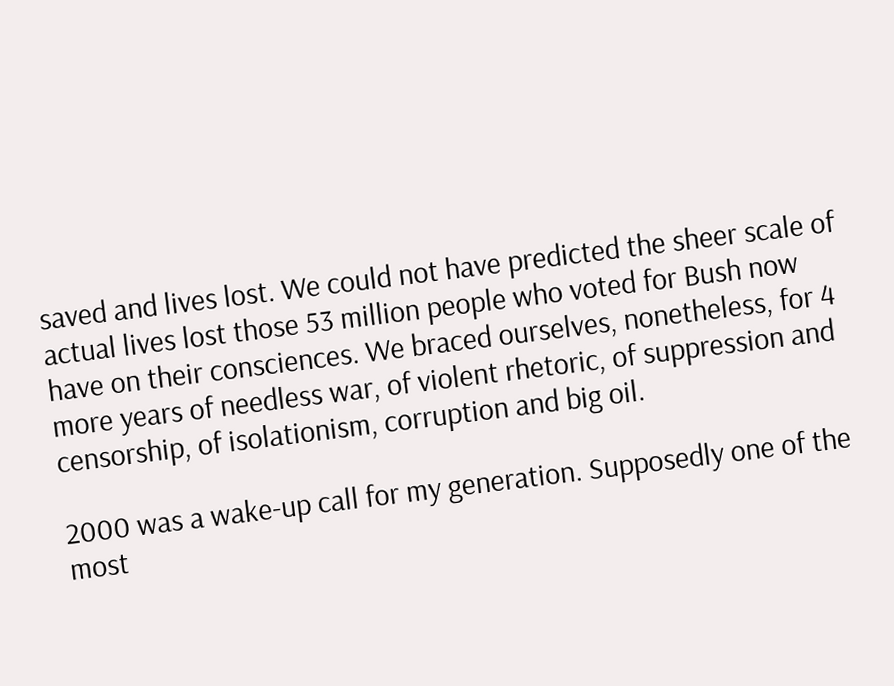saved and lives lost. We could not have predicted the sheer scale of actual lives lost those 53 million people who voted for Bush now have on their consciences. We braced ourselves, nonetheless, for 4 more years of needless war, of violent rhetoric, of suppression and censorship, of isolationism, corruption and big oil.

2000 was a wake-up call for my generation. Supposedly one of the most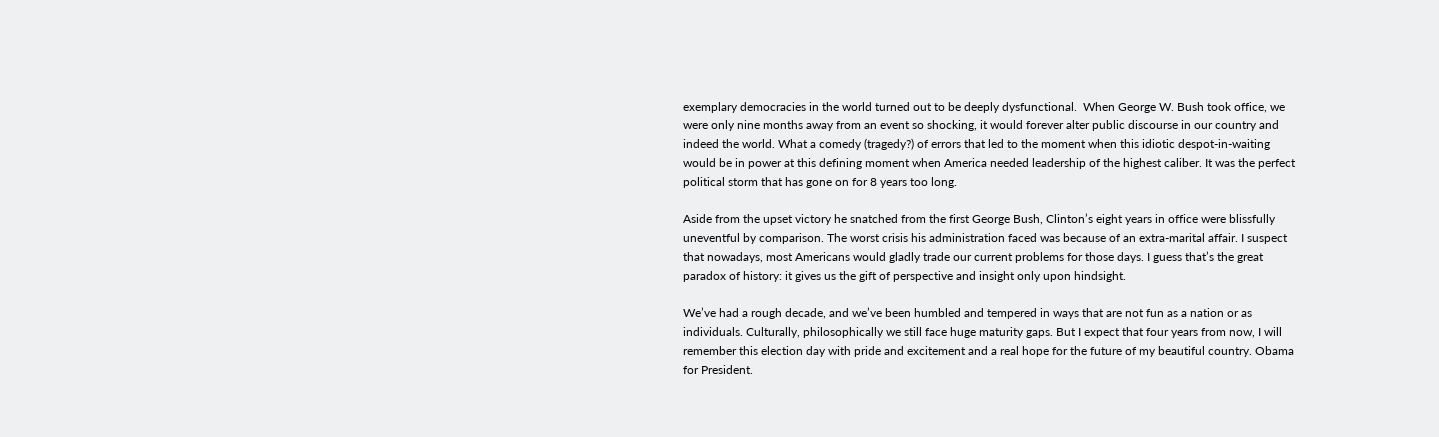exemplary democracies in the world turned out to be deeply dysfunctional.  When George W. Bush took office, we were only nine months away from an event so shocking, it would forever alter public discourse in our country and indeed the world. What a comedy (tragedy?) of errors that led to the moment when this idiotic despot-in-waiting would be in power at this defining moment when America needed leadership of the highest caliber. It was the perfect political storm that has gone on for 8 years too long.

Aside from the upset victory he snatched from the first George Bush, Clinton’s eight years in office were blissfully uneventful by comparison. The worst crisis his administration faced was because of an extra-marital affair. I suspect that nowadays, most Americans would gladly trade our current problems for those days. I guess that’s the great paradox of history: it gives us the gift of perspective and insight only upon hindsight.

We’ve had a rough decade, and we’ve been humbled and tempered in ways that are not fun as a nation or as individuals. Culturally, philosophically we still face huge maturity gaps. But I expect that four years from now, I will remember this election day with pride and excitement and a real hope for the future of my beautiful country. Obama for President.